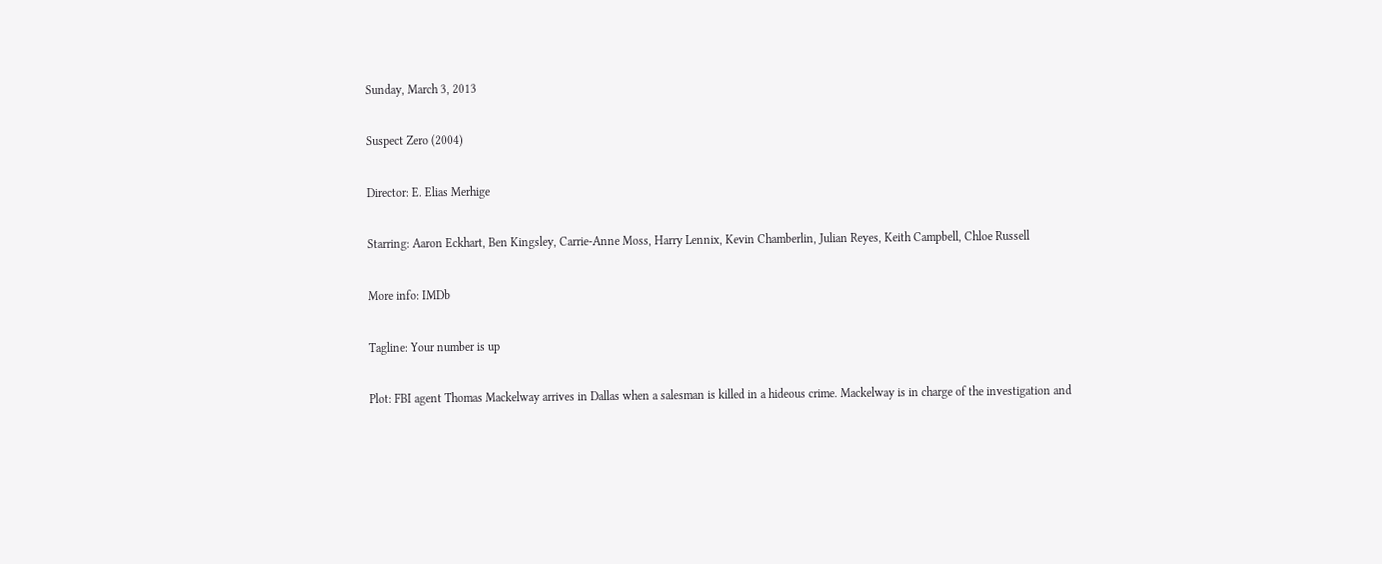Sunday, March 3, 2013

Suspect Zero (2004)

Director: E. Elias Merhige

Starring: Aaron Eckhart, Ben Kingsley, Carrie-Anne Moss, Harry Lennix, Kevin Chamberlin, Julian Reyes, Keith Campbell, Chloe Russell

More info: IMDb

Tagline: Your number is up

Plot: FBI agent Thomas Mackelway arrives in Dallas when a salesman is killed in a hideous crime. Mackelway is in charge of the investigation and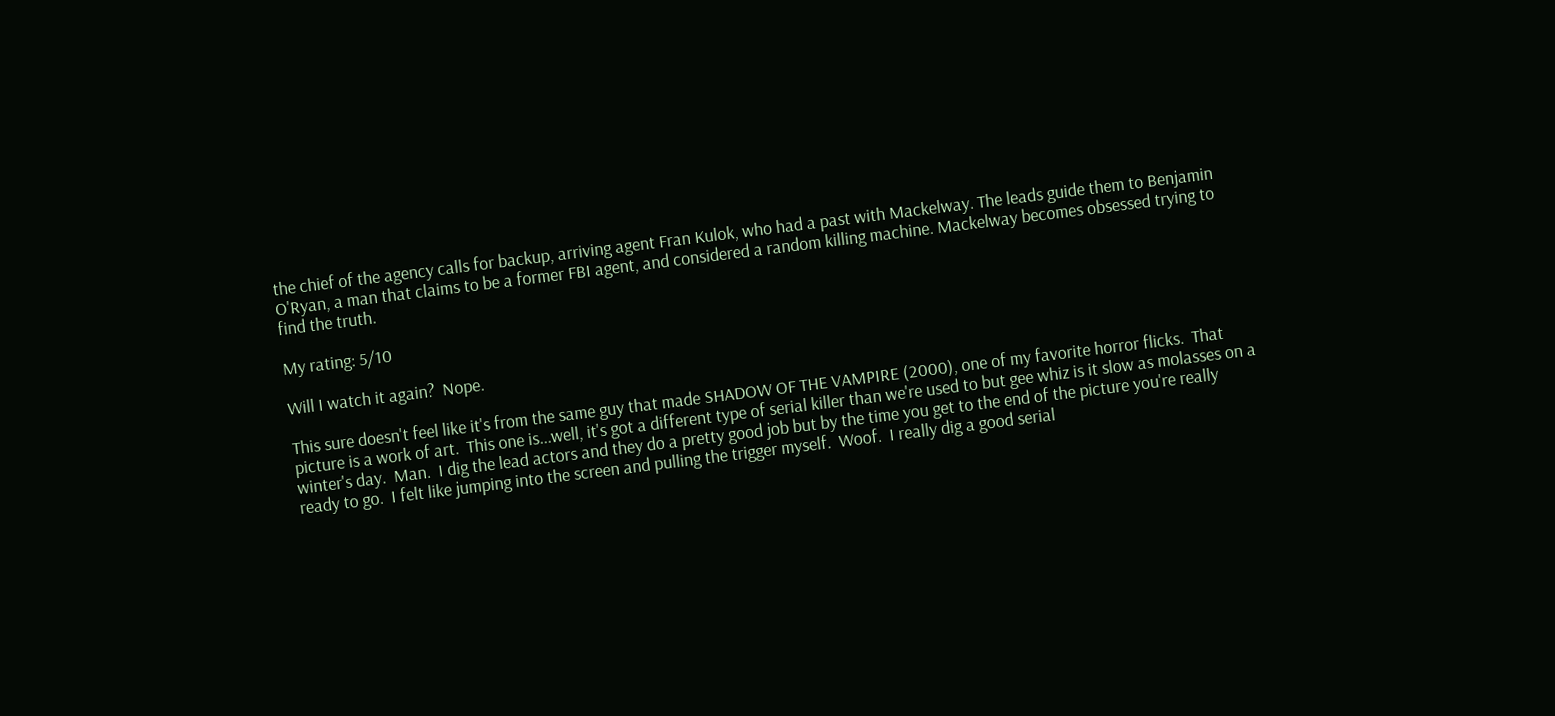the chief of the agency calls for backup, arriving agent Fran Kulok, who had a past with Mackelway. The leads guide them to Benjamin O'Ryan, a man that claims to be a former FBI agent, and considered a random killing machine. Mackelway becomes obsessed trying to find the truth.

My rating: 5/10

Will I watch it again?  Nope.

This sure doesn't feel like it's from the same guy that made SHADOW OF THE VAMPIRE (2000), one of my favorite horror flicks.  That picture is a work of art.  This one is...well, it's got a different type of serial killer than we're used to but gee whiz is it slow as molasses on a winter's day.  Man.  I dig the lead actors and they do a pretty good job but by the time you get to the end of the picture you're really ready to go.  I felt like jumping into the screen and pulling the trigger myself.  Woof.  I really dig a good serial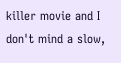killer movie and I don't mind a slow,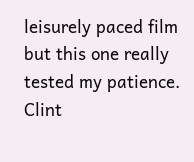leisurely paced film but this one really tested my patience.  Clint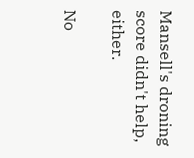Mansell's droning score didn't help, either.

No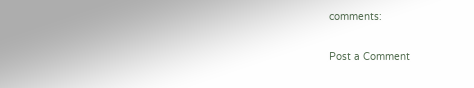comments:

Post a Comment